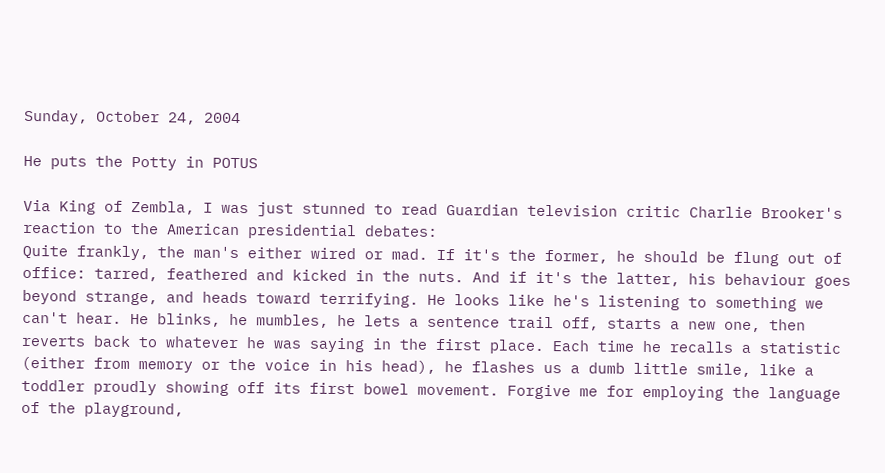Sunday, October 24, 2004

He puts the Potty in POTUS

Via King of Zembla, I was just stunned to read Guardian television critic Charlie Brooker's reaction to the American presidential debates:
Quite frankly, the man's either wired or mad. If it's the former, he should be flung out of office: tarred, feathered and kicked in the nuts. And if it's the latter, his behaviour goes beyond strange, and heads toward terrifying. He looks like he's listening to something we can't hear. He blinks, he mumbles, he lets a sentence trail off, starts a new one, then reverts back to whatever he was saying in the first place. Each time he recalls a statistic (either from memory or the voice in his head), he flashes us a dumb little smile, like a toddler proudly showing off its first bowel movement. Forgive me for employing the language of the playground,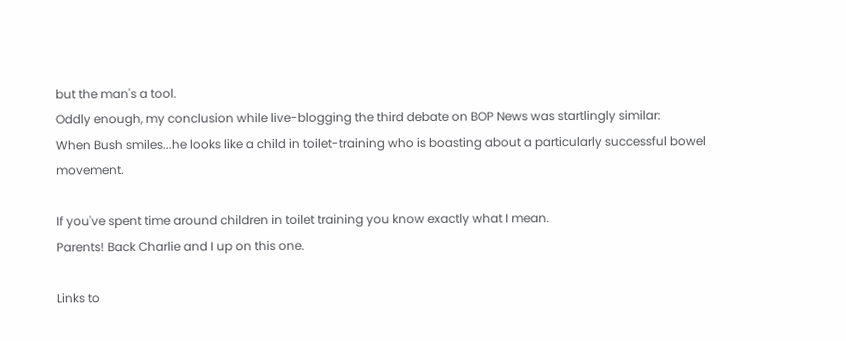but the man's a tool.
Oddly enough, my conclusion while live-blogging the third debate on BOP News was startlingly similar:
When Bush smiles...he looks like a child in toilet-training who is boasting about a particularly successful bowel movement.

If you've spent time around children in toilet training you know exactly what I mean.
Parents! Back Charlie and I up on this one.

Links to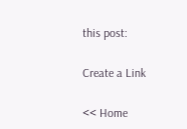this post:

Create a Link

<< Home